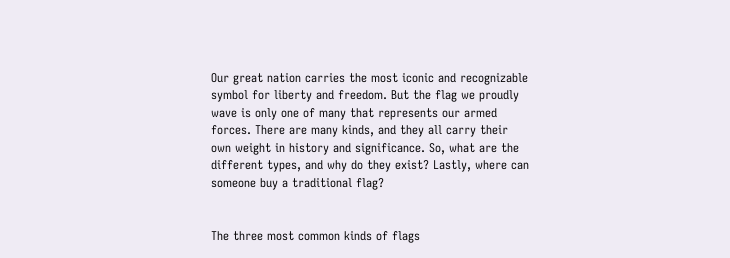Our great nation carries the most iconic and recognizable symbol for liberty and freedom. But the flag we proudly wave is only one of many that represents our armed forces. There are many kinds, and they all carry their own weight in history and significance. So, what are the different types, and why do they exist? Lastly, where can someone buy a traditional flag?


The three most common kinds of flags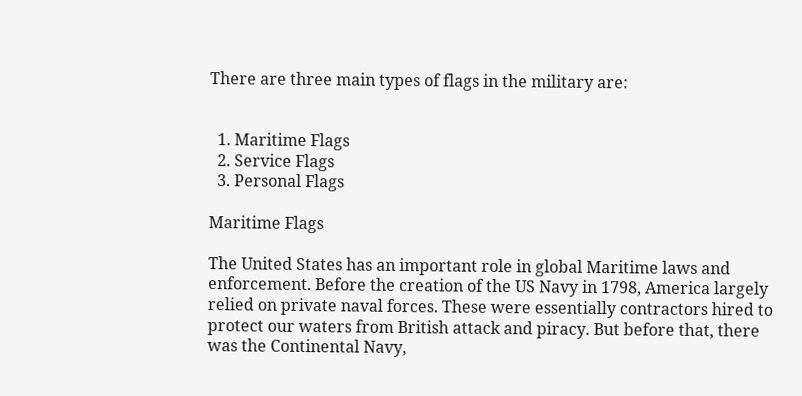There are three main types of flags in the military are:


  1. Maritime Flags
  2. Service Flags
  3. Personal Flags

Maritime Flags

The United States has an important role in global Maritime laws and enforcement. Before the creation of the US Navy in 1798, America largely relied on private naval forces. These were essentially contractors hired to protect our waters from British attack and piracy. But before that, there was the Continental Navy,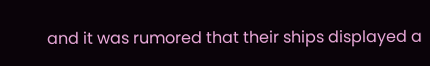and it was rumored that their ships displayed a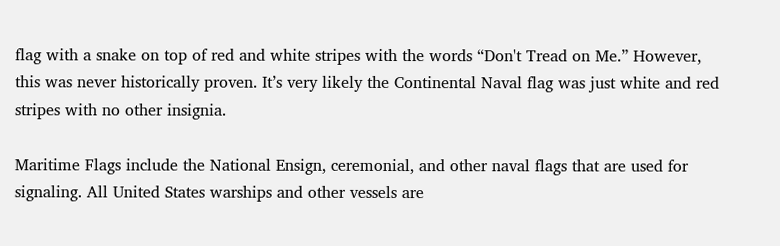flag with a snake on top of red and white stripes with the words “Don't Tread on Me.” However, this was never historically proven. It’s very likely the Continental Naval flag was just white and red stripes with no other insignia.

Maritime Flags include the National Ensign, ceremonial, and other naval flags that are used for signaling. All United States warships and other vessels are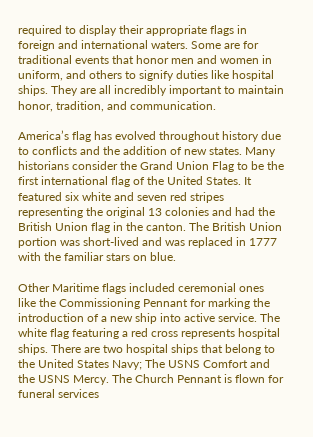required to display their appropriate flags in foreign and international waters. Some are for traditional events that honor men and women in uniform, and others to signify duties like hospital ships. They are all incredibly important to maintain honor, tradition, and communication.

America’s flag has evolved throughout history due to conflicts and the addition of new states. Many historians consider the Grand Union Flag to be the first international flag of the United States. It featured six white and seven red stripes representing the original 13 colonies and had the British Union flag in the canton. The British Union portion was short-lived and was replaced in 1777 with the familiar stars on blue.

Other Maritime flags included ceremonial ones like the Commissioning Pennant for marking the introduction of a new ship into active service. The white flag featuring a red cross represents hospital ships. There are two hospital ships that belong to the United States Navy; The USNS Comfort and the USNS Mercy. The Church Pennant is flown for funeral services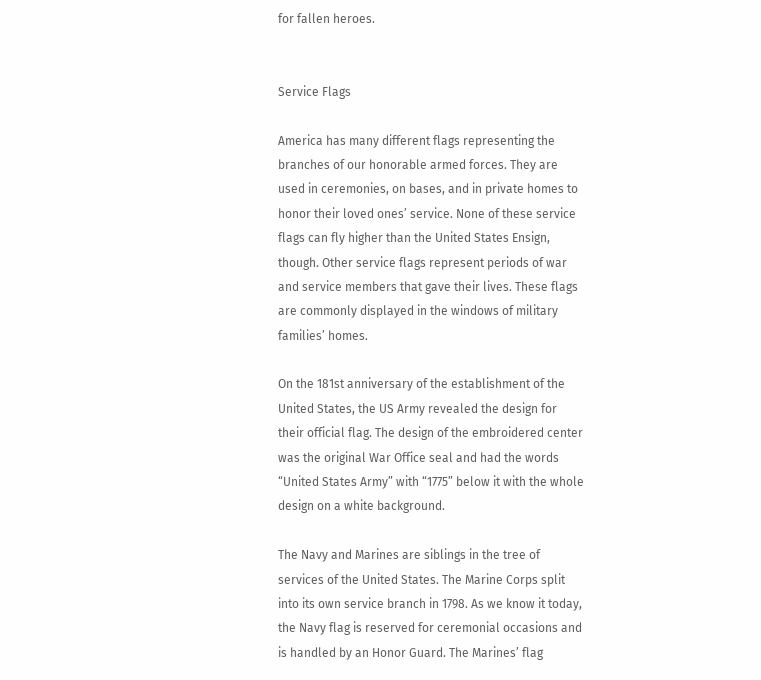for fallen heroes.


Service Flags

America has many different flags representing the branches of our honorable armed forces. They are used in ceremonies, on bases, and in private homes to honor their loved ones’ service. None of these service flags can fly higher than the United States Ensign, though. Other service flags represent periods of war and service members that gave their lives. These flags are commonly displayed in the windows of military families’ homes.

On the 181st anniversary of the establishment of the United States, the US Army revealed the design for their official flag. The design of the embroidered center was the original War Office seal and had the words “United States Army” with “1775” below it with the whole design on a white background.

The Navy and Marines are siblings in the tree of services of the United States. The Marine Corps split into its own service branch in 1798. As we know it today, the Navy flag is reserved for ceremonial occasions and is handled by an Honor Guard. The Marines’ flag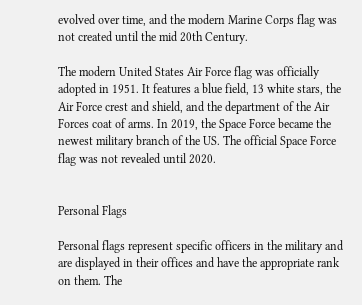evolved over time, and the modern Marine Corps flag was not created until the mid 20th Century.

The modern United States Air Force flag was officially adopted in 1951. It features a blue field, 13 white stars, the Air Force crest and shield, and the department of the Air Forces coat of arms. In 2019, the Space Force became the newest military branch of the US. The official Space Force flag was not revealed until 2020.


Personal Flags

Personal flags represent specific officers in the military and are displayed in their offices and have the appropriate rank on them. The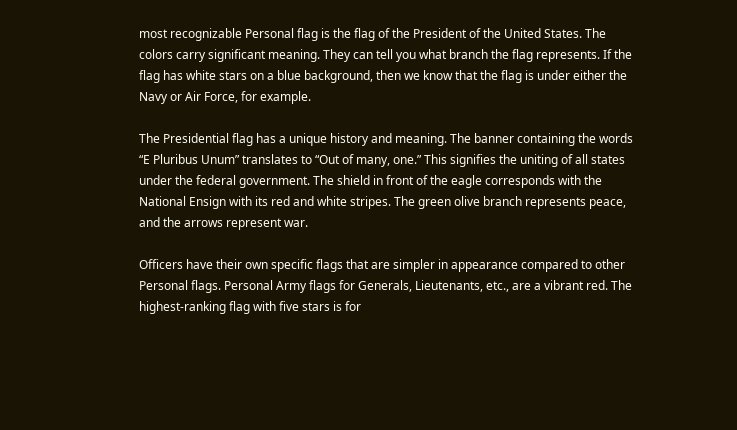most recognizable Personal flag is the flag of the President of the United States. The colors carry significant meaning. They can tell you what branch the flag represents. If the flag has white stars on a blue background, then we know that the flag is under either the Navy or Air Force, for example.

The Presidential flag has a unique history and meaning. The banner containing the words “E Pluribus Unum” translates to “Out of many, one.” This signifies the uniting of all states under the federal government. The shield in front of the eagle corresponds with the National Ensign with its red and white stripes. The green olive branch represents peace, and the arrows represent war.

Officers have their own specific flags that are simpler in appearance compared to other Personal flags. Personal Army flags for Generals, Lieutenants, etc., are a vibrant red. The highest-ranking flag with five stars is for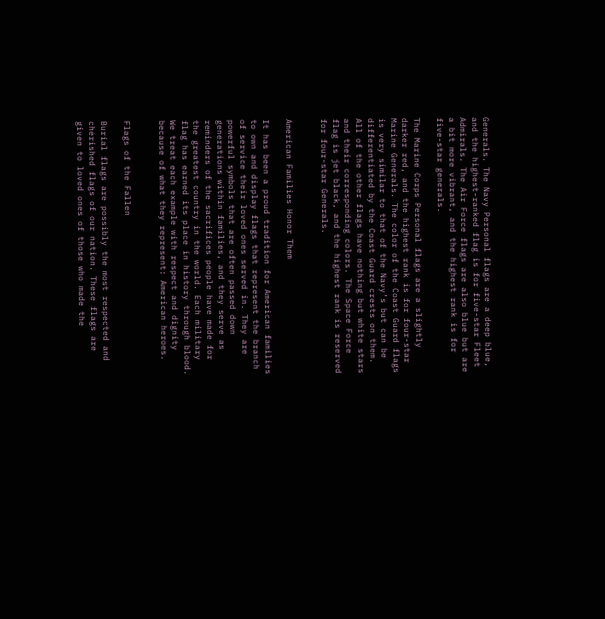Generals. The Navy Personal flags are a deep blue, and the highest-ranked flag is for five-star Fleet Admirals. The Air Force flags are also blue but are a bit more vibrant, and the highest rank is for five-star generals.

The Marine Corps Personal flags are a slightly darker red, and the highest rank is for four-star Marine Generals. The color of the Coast Guard flags is very similar to that of the Navy’s but can be differentiated by the Coast Guard crests on them. All of the other flags have nothing but white stars and their corresponding colors. The Space Force flag is jet black, and the highest rank is reserved for four-star Generals.


American Families Honor Them

It has been a proud tradition for American families to own and display flags that represent the branch of service their loved ones served in. They are powerful symbols that are often passed down generations within families, and they serve as reminders of the sacrifices people have made for the greatest country in the world. Each military flag has earned its place in history through blood. We treat each example with respect and dignity because of what they represent: American heroes.


Flags of the Fallen

Burial flags are possibly the most respected and cherished flags of our nation. These flags are given to loved ones of those who made the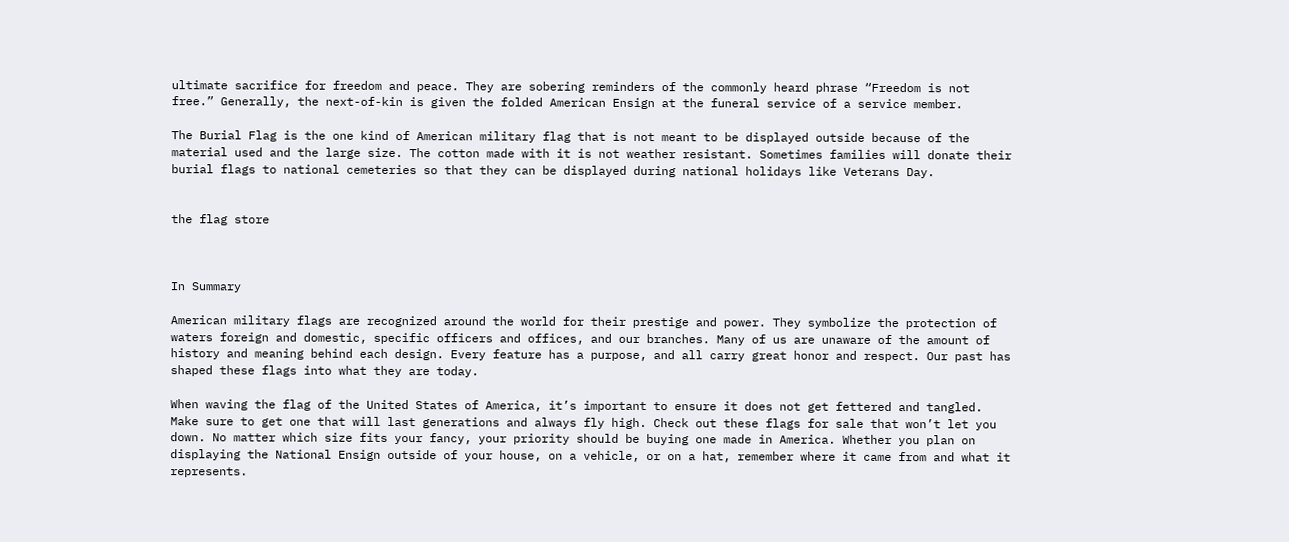ultimate sacrifice for freedom and peace. They are sobering reminders of the commonly heard phrase “Freedom is not free.” Generally, the next-of-kin is given the folded American Ensign at the funeral service of a service member.

The Burial Flag is the one kind of American military flag that is not meant to be displayed outside because of the material used and the large size. The cotton made with it is not weather resistant. Sometimes families will donate their burial flags to national cemeteries so that they can be displayed during national holidays like Veterans Day.


the flag store



In Summary

American military flags are recognized around the world for their prestige and power. They symbolize the protection of waters foreign and domestic, specific officers and offices, and our branches. Many of us are unaware of the amount of history and meaning behind each design. Every feature has a purpose, and all carry great honor and respect. Our past has shaped these flags into what they are today.

When waving the flag of the United States of America, it’s important to ensure it does not get fettered and tangled. Make sure to get one that will last generations and always fly high. Check out these flags for sale that won’t let you down. No matter which size fits your fancy, your priority should be buying one made in America. Whether you plan on displaying the National Ensign outside of your house, on a vehicle, or on a hat, remember where it came from and what it represents.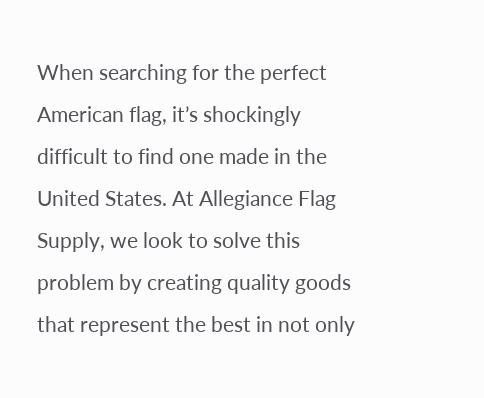When searching for the perfect American flag, it’s shockingly difficult to find one made in the United States. At Allegiance Flag Supply, we look to solve this problem by creating quality goods that represent the best in not only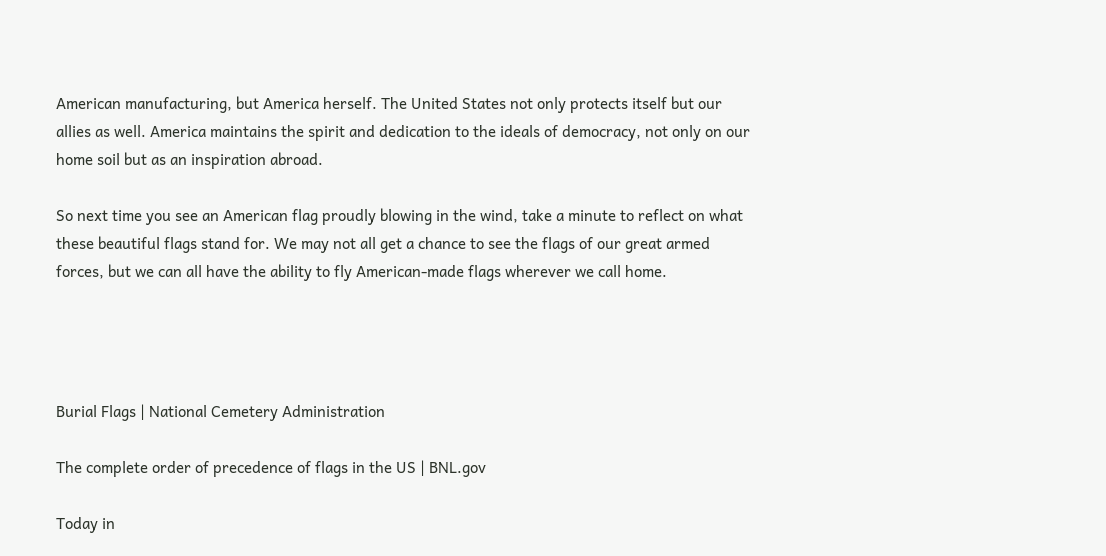American manufacturing, but America herself. The United States not only protects itself but our allies as well. America maintains the spirit and dedication to the ideals of democracy, not only on our home soil but as an inspiration abroad.

So next time you see an American flag proudly blowing in the wind, take a minute to reflect on what these beautiful flags stand for. We may not all get a chance to see the flags of our great armed forces, but we can all have the ability to fly American-made flags wherever we call home.




Burial Flags | National Cemetery Administration

The complete order of precedence of flags in the US | BNL.gov

Today in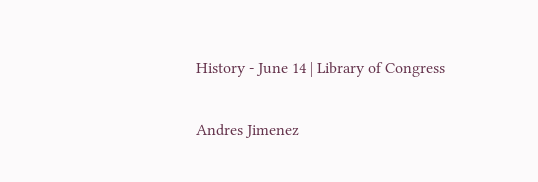History - June 14 | Library of Congress


Andres Jimenez